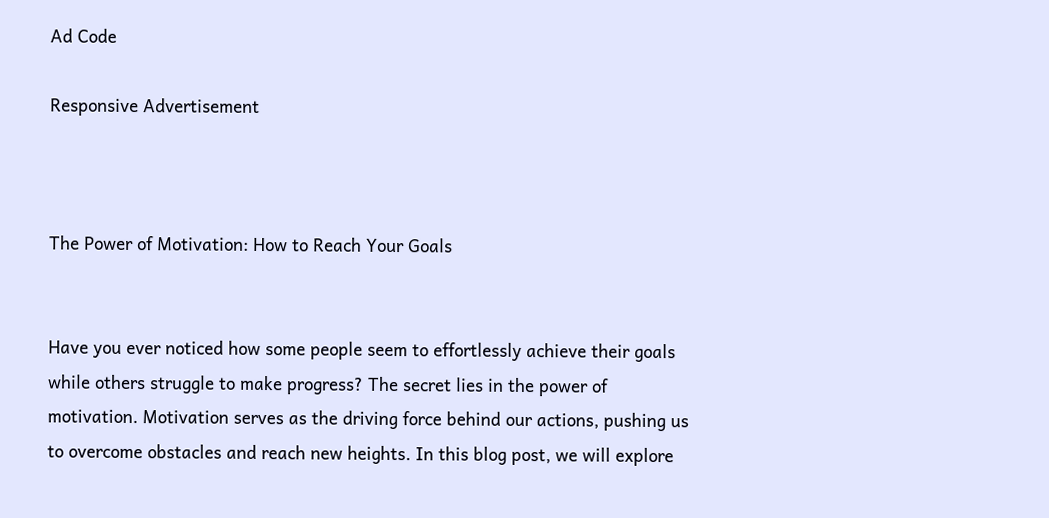Ad Code

Responsive Advertisement



The Power of Motivation: How to Reach Your Goals


Have you ever noticed how some people seem to effortlessly achieve their goals while others struggle to make progress? The secret lies in the power of motivation. Motivation serves as the driving force behind our actions, pushing us to overcome obstacles and reach new heights. In this blog post, we will explore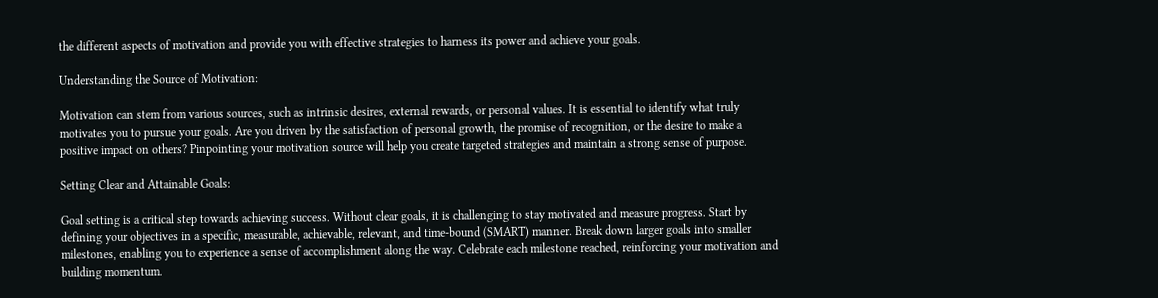the different aspects of motivation and provide you with effective strategies to harness its power and achieve your goals.

Understanding the Source of Motivation:

Motivation can stem from various sources, such as intrinsic desires, external rewards, or personal values. It is essential to identify what truly motivates you to pursue your goals. Are you driven by the satisfaction of personal growth, the promise of recognition, or the desire to make a positive impact on others? Pinpointing your motivation source will help you create targeted strategies and maintain a strong sense of purpose.

Setting Clear and Attainable Goals:

Goal setting is a critical step towards achieving success. Without clear goals, it is challenging to stay motivated and measure progress. Start by defining your objectives in a specific, measurable, achievable, relevant, and time-bound (SMART) manner. Break down larger goals into smaller milestones, enabling you to experience a sense of accomplishment along the way. Celebrate each milestone reached, reinforcing your motivation and building momentum.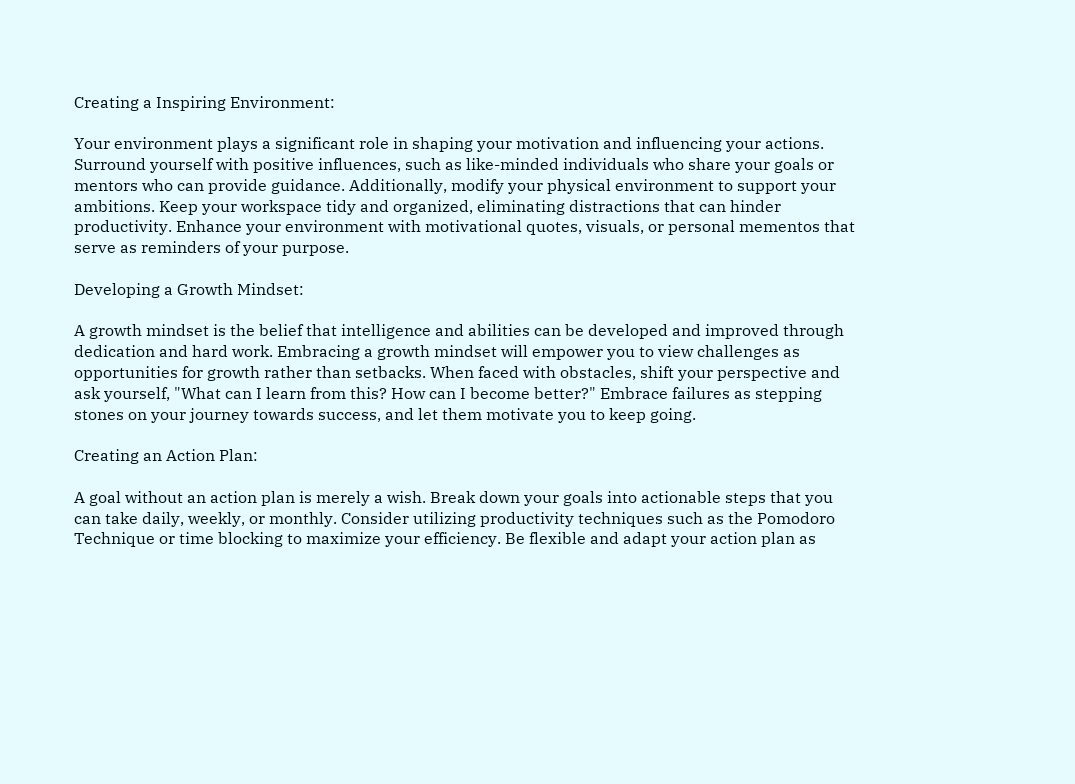Creating a Inspiring Environment:

Your environment plays a significant role in shaping your motivation and influencing your actions. Surround yourself with positive influences, such as like-minded individuals who share your goals or mentors who can provide guidance. Additionally, modify your physical environment to support your ambitions. Keep your workspace tidy and organized, eliminating distractions that can hinder productivity. Enhance your environment with motivational quotes, visuals, or personal mementos that serve as reminders of your purpose.

Developing a Growth Mindset:

A growth mindset is the belief that intelligence and abilities can be developed and improved through dedication and hard work. Embracing a growth mindset will empower you to view challenges as opportunities for growth rather than setbacks. When faced with obstacles, shift your perspective and ask yourself, "What can I learn from this? How can I become better?" Embrace failures as stepping stones on your journey towards success, and let them motivate you to keep going.

Creating an Action Plan:

A goal without an action plan is merely a wish. Break down your goals into actionable steps that you can take daily, weekly, or monthly. Consider utilizing productivity techniques such as the Pomodoro Technique or time blocking to maximize your efficiency. Be flexible and adapt your action plan as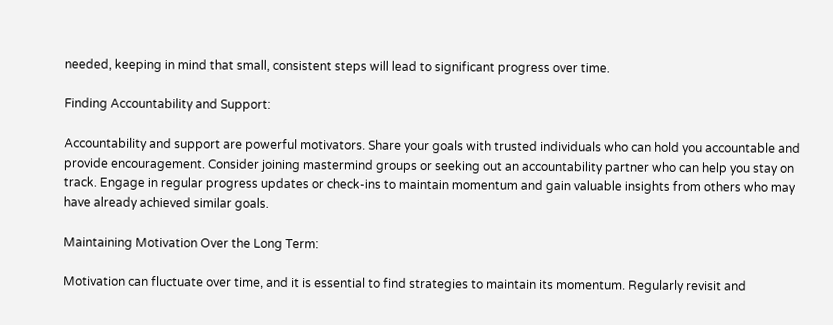needed, keeping in mind that small, consistent steps will lead to significant progress over time.

Finding Accountability and Support:

Accountability and support are powerful motivators. Share your goals with trusted individuals who can hold you accountable and provide encouragement. Consider joining mastermind groups or seeking out an accountability partner who can help you stay on track. Engage in regular progress updates or check-ins to maintain momentum and gain valuable insights from others who may have already achieved similar goals.

Maintaining Motivation Over the Long Term:

Motivation can fluctuate over time, and it is essential to find strategies to maintain its momentum. Regularly revisit and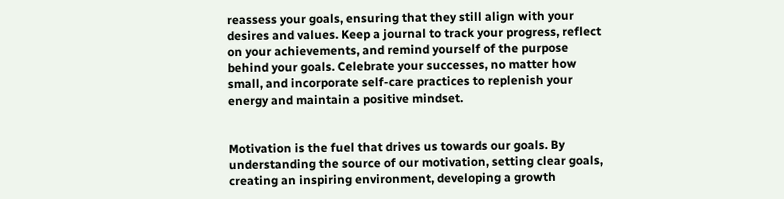reassess your goals, ensuring that they still align with your desires and values. Keep a journal to track your progress, reflect on your achievements, and remind yourself of the purpose behind your goals. Celebrate your successes, no matter how small, and incorporate self-care practices to replenish your energy and maintain a positive mindset.


Motivation is the fuel that drives us towards our goals. By understanding the source of our motivation, setting clear goals, creating an inspiring environment, developing a growth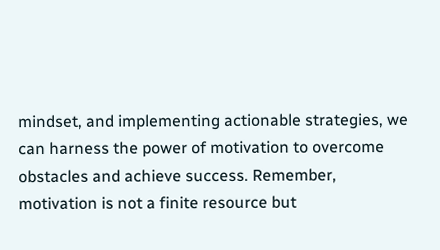mindset, and implementing actionable strategies, we can harness the power of motivation to overcome obstacles and achieve success. Remember, motivation is not a finite resource but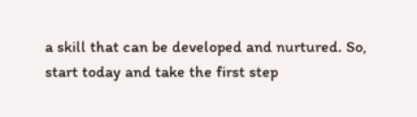a skill that can be developed and nurtured. So, start today and take the first step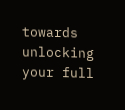towards unlocking your full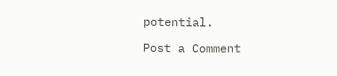potential.

Post a Comment